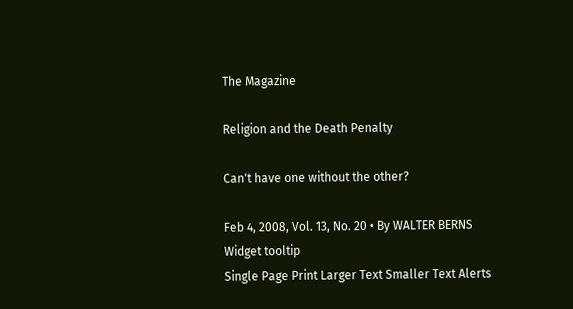The Magazine

Religion and the Death Penalty

Can't have one without the other?

Feb 4, 2008, Vol. 13, No. 20 • By WALTER BERNS
Widget tooltip
Single Page Print Larger Text Smaller Text Alerts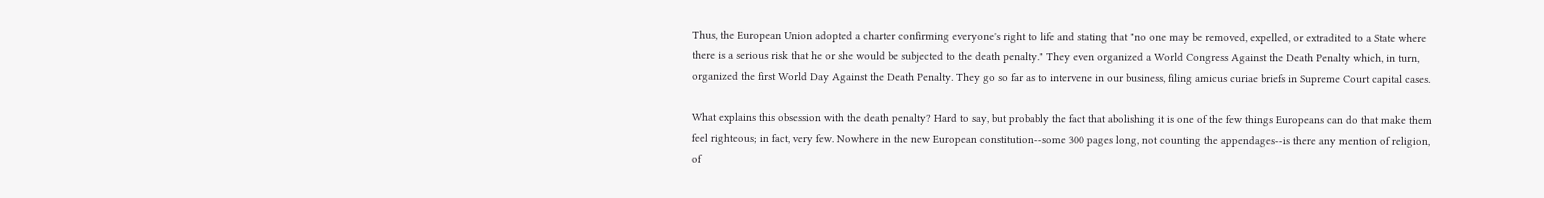Thus, the European Union adopted a charter confirming everyone's right to life and stating that "no one may be removed, expelled, or extradited to a State where there is a serious risk that he or she would be subjected to the death penalty." They even organized a World Congress Against the Death Penalty which, in turn, organized the first World Day Against the Death Penalty. They go so far as to intervene in our business, filing amicus curiae briefs in Supreme Court capital cases.

What explains this obsession with the death penalty? Hard to say, but probably the fact that abolishing it is one of the few things Europeans can do that make them feel righteous; in fact, very few. Nowhere in the new European constitution--some 300 pages long, not counting the appendages--is there any mention of religion, of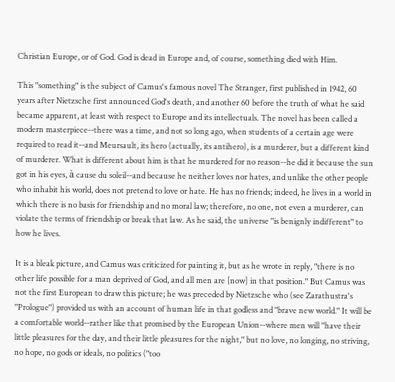Christian Europe, or of God. God is dead in Europe and, of course, something died with Him.

This "something" is the subject of Camus's famous novel The Stranger, first published in 1942, 60 years after Nietzsche first announced God's death, and another 60 before the truth of what he said became apparent, at least with respect to Europe and its intellectuals. The novel has been called a modern masterpiece--there was a time, and not so long ago, when students of a certain age were required to read it--and Meursault, its hero (actually, its antihero), is a murderer, but a different kind of murderer. What is different about him is that he murdered for no reason--he did it because the sun got in his eyes, à cause du soleil--and because he neither loves nor hates, and unlike the other people who inhabit his world, does not pretend to love or hate. He has no friends; indeed, he lives in a world in which there is no basis for friendship and no moral law; therefore, no one, not even a murderer, can violate the terms of friendship or break that law. As he said, the universe "is benignly indifferent" to how he lives.

It is a bleak picture, and Camus was criticized for painting it, but as he wrote in reply, "there is no other life possible for a man deprived of God, and all men are [now] in that position." But Camus was not the first European to draw this picture; he was preceded by Nietzsche who (see Zarathustra's "Prologue") provided us with an account of human life in that godless and "brave new world." It will be a comfortable world--rather like that promised by the European Union--where men will "have their little pleasures for the day, and their little pleasures for the night," but no love, no longing, no striving, no hope, no gods or ideals, no politics ("too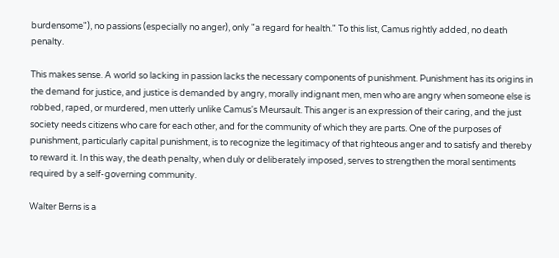burdensome"), no passions (especially no anger), only "a regard for health." To this list, Camus rightly added, no death penalty.

This makes sense. A world so lacking in passion lacks the necessary components of punishment. Punishment has its origins in the demand for justice, and justice is demanded by angry, morally indignant men, men who are angry when someone else is robbed, raped, or murdered, men utterly unlike Camus's Meursault. This anger is an expression of their caring, and the just society needs citizens who care for each other, and for the community of which they are parts. One of the purposes of punishment, particularly capital punishment, is to recognize the legitimacy of that righteous anger and to satisfy and thereby to reward it. In this way, the death penalty, when duly or deliberately imposed, serves to strengthen the moral sentiments required by a self-governing community.

Walter Berns is a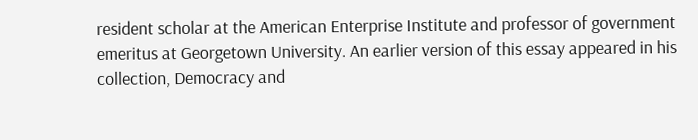resident scholar at the American Enterprise Institute and professor of government emeritus at Georgetown University. An earlier version of this essay appeared in his collection, Democracy and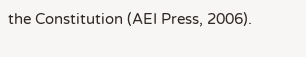the Constitution (AEI Press, 2006).